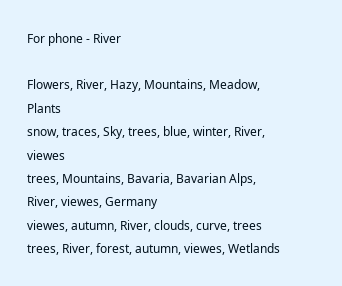For phone - River

Flowers, River, Hazy, Mountains, Meadow, Plants
snow, traces, Sky, trees, blue, winter, River, viewes
trees, Mountains, Bavaria, Bavarian Alps, River, viewes, Germany
viewes, autumn, River, clouds, curve, trees
trees, River, forest, autumn, viewes, Wetlands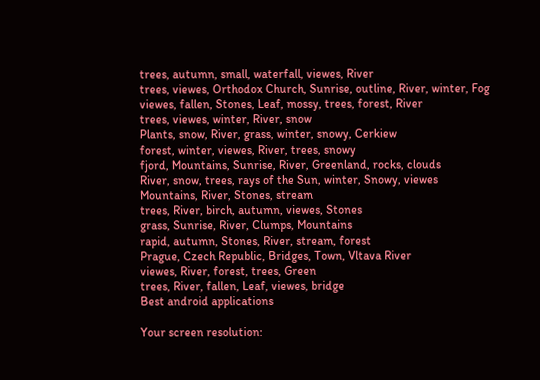trees, autumn, small, waterfall, viewes, River
trees, viewes, Orthodox Church, Sunrise, outline, River, winter, Fog
viewes, fallen, Stones, Leaf, mossy, trees, forest, River
trees, viewes, winter, River, snow
Plants, snow, River, grass, winter, snowy, Cerkiew
forest, winter, viewes, River, trees, snowy
fjord, Mountains, Sunrise, River, Greenland, rocks, clouds
River, snow, trees, rays of the Sun, winter, Snowy, viewes
Mountains, River, Stones, stream
trees, River, birch, autumn, viewes, Stones
grass, Sunrise, River, Clumps, Mountains
rapid, autumn, Stones, River, stream, forest
Prague, Czech Republic, Bridges, Town, Vltava River
viewes, River, forest, trees, Green
trees, River, fallen, Leaf, viewes, bridge
Best android applications

Your screen resolution: